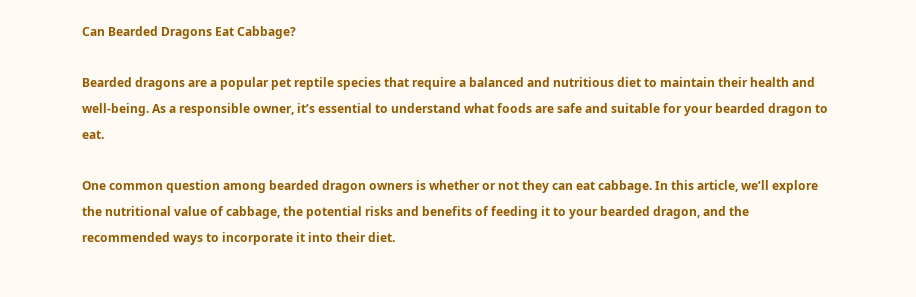Can Bearded Dragons Eat Cabbage?

Bearded dragons are a popular pet reptile species that require a balanced and nutritious diet to maintain their health and well-being. As a responsible owner, it’s essential to understand what foods are safe and suitable for your bearded dragon to eat.

One common question among bearded dragon owners is whether or not they can eat cabbage. In this article, we’ll explore the nutritional value of cabbage, the potential risks and benefits of feeding it to your bearded dragon, and the recommended ways to incorporate it into their diet.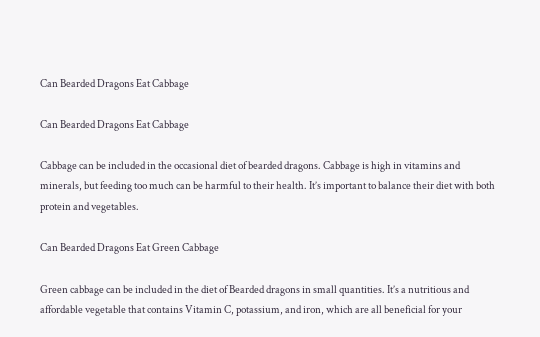Can Bearded Dragons Eat Cabbage

Can Bearded Dragons Eat Cabbage

Cabbage can be included in the occasional diet of bearded dragons. Cabbage is high in vitamins and minerals, but feeding too much can be harmful to their health. It’s important to balance their diet with both protein and vegetables.

Can Bearded Dragons Eat Green Cabbage

Green cabbage can be included in the diet of Bearded dragons in small quantities. It’s a nutritious and affordable vegetable that contains Vitamin C, potassium, and iron, which are all beneficial for your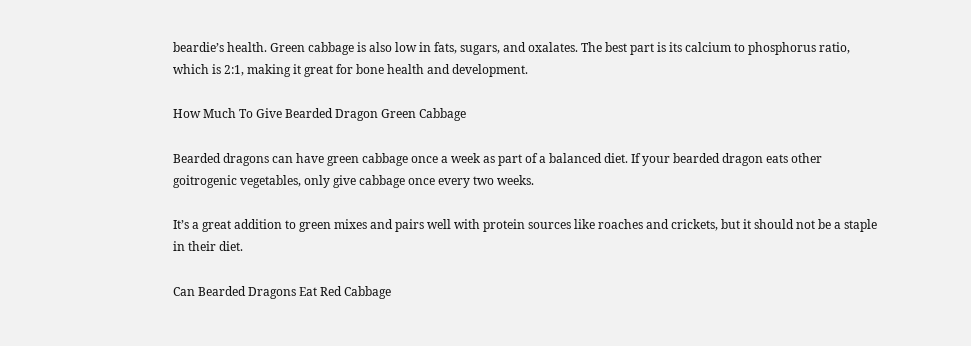beardie’s health. Green cabbage is also low in fats, sugars, and oxalates. The best part is its calcium to phosphorus ratio, which is 2:1, making it great for bone health and development.

How Much To Give Bearded Dragon Green Cabbage

Bearded dragons can have green cabbage once a week as part of a balanced diet. If your bearded dragon eats other goitrogenic vegetables, only give cabbage once every two weeks.

It’s a great addition to green mixes and pairs well with protein sources like roaches and crickets, but it should not be a staple in their diet.

Can Bearded Dragons Eat Red Cabbage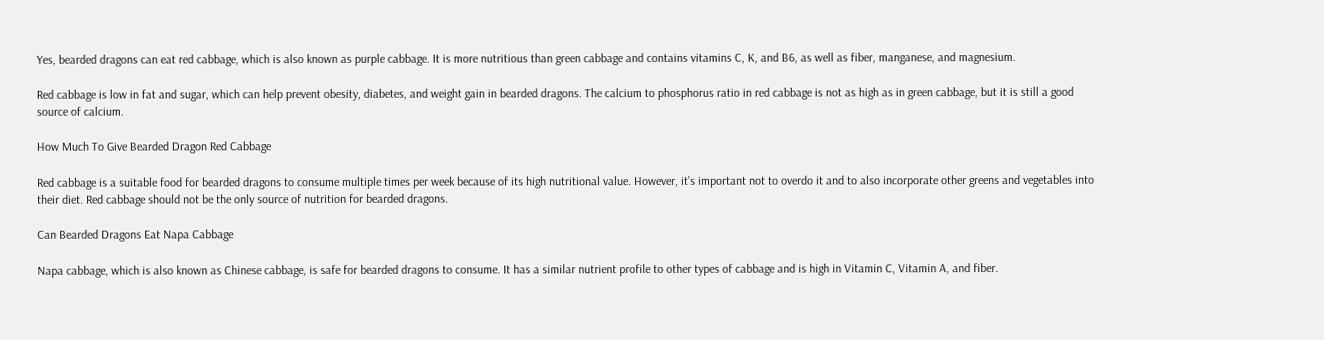Yes, bearded dragons can eat red cabbage, which is also known as purple cabbage. It is more nutritious than green cabbage and contains vitamins C, K, and B6, as well as fiber, manganese, and magnesium.

Red cabbage is low in fat and sugar, which can help prevent obesity, diabetes, and weight gain in bearded dragons. The calcium to phosphorus ratio in red cabbage is not as high as in green cabbage, but it is still a good source of calcium.

How Much To Give Bearded Dragon Red Cabbage

Red cabbage is a suitable food for bearded dragons to consume multiple times per week because of its high nutritional value. However, it’s important not to overdo it and to also incorporate other greens and vegetables into their diet. Red cabbage should not be the only source of nutrition for bearded dragons.

Can Bearded Dragons Eat Napa Cabbage

Napa cabbage, which is also known as Chinese cabbage, is safe for bearded dragons to consume. It has a similar nutrient profile to other types of cabbage and is high in Vitamin C, Vitamin A, and fiber.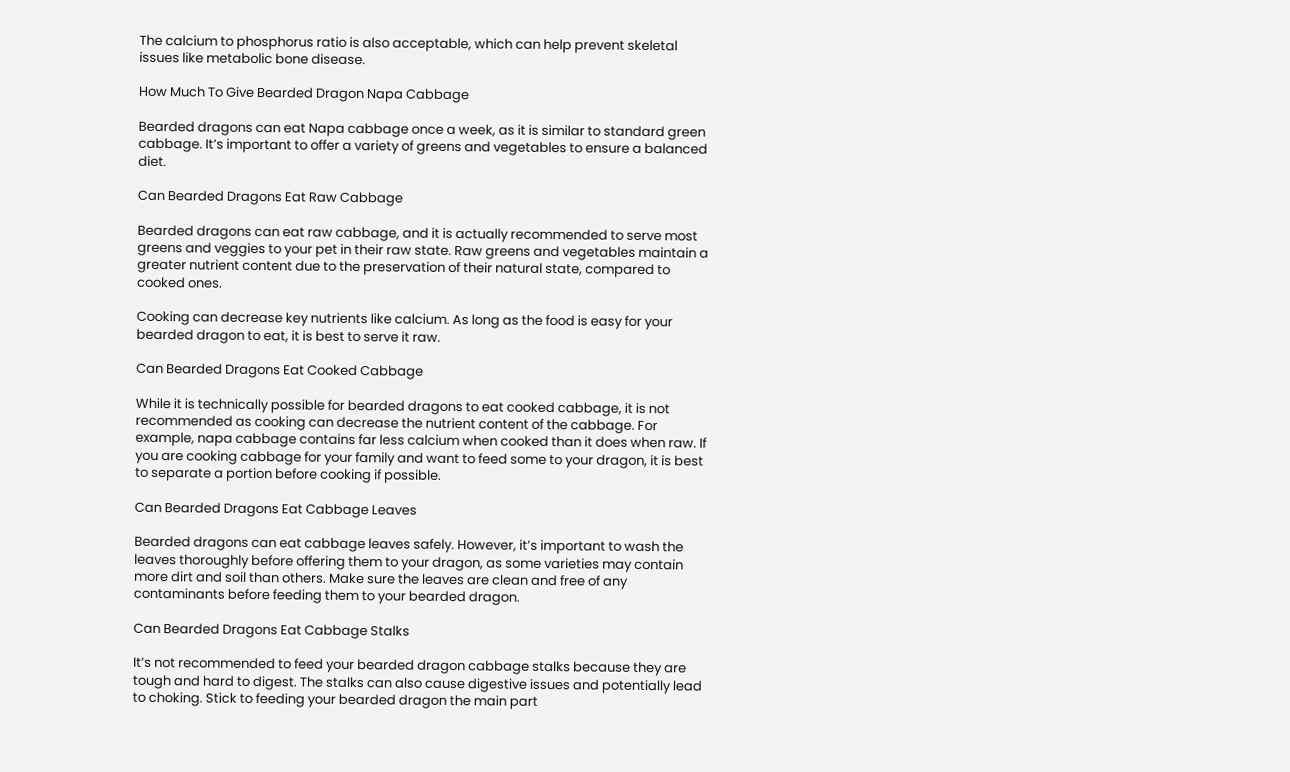The calcium to phosphorus ratio is also acceptable, which can help prevent skeletal issues like metabolic bone disease.

How Much To Give Bearded Dragon Napa Cabbage

Bearded dragons can eat Napa cabbage once a week, as it is similar to standard green cabbage. It’s important to offer a variety of greens and vegetables to ensure a balanced diet.

Can Bearded Dragons Eat Raw Cabbage

Bearded dragons can eat raw cabbage, and it is actually recommended to serve most greens and veggies to your pet in their raw state. Raw greens and vegetables maintain a greater nutrient content due to the preservation of their natural state, compared to cooked ones.

Cooking can decrease key nutrients like calcium. As long as the food is easy for your bearded dragon to eat, it is best to serve it raw.

Can Bearded Dragons Eat Cooked Cabbage

While it is technically possible for bearded dragons to eat cooked cabbage, it is not recommended as cooking can decrease the nutrient content of the cabbage. For example, napa cabbage contains far less calcium when cooked than it does when raw. If you are cooking cabbage for your family and want to feed some to your dragon, it is best to separate a portion before cooking if possible.

Can Bearded Dragons Eat Cabbage Leaves

Bearded dragons can eat cabbage leaves safely. However, it’s important to wash the leaves thoroughly before offering them to your dragon, as some varieties may contain more dirt and soil than others. Make sure the leaves are clean and free of any contaminants before feeding them to your bearded dragon.

Can Bearded Dragons Eat Cabbage Stalks

It’s not recommended to feed your bearded dragon cabbage stalks because they are tough and hard to digest. The stalks can also cause digestive issues and potentially lead to choking. Stick to feeding your bearded dragon the main part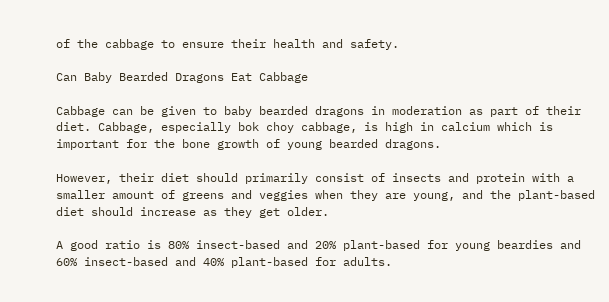of the cabbage to ensure their health and safety.

Can Baby Bearded Dragons Eat Cabbage

Cabbage can be given to baby bearded dragons in moderation as part of their diet. Cabbage, especially bok choy cabbage, is high in calcium which is important for the bone growth of young bearded dragons.

However, their diet should primarily consist of insects and protein with a smaller amount of greens and veggies when they are young, and the plant-based diet should increase as they get older.

A good ratio is 80% insect-based and 20% plant-based for young beardies and 60% insect-based and 40% plant-based for adults.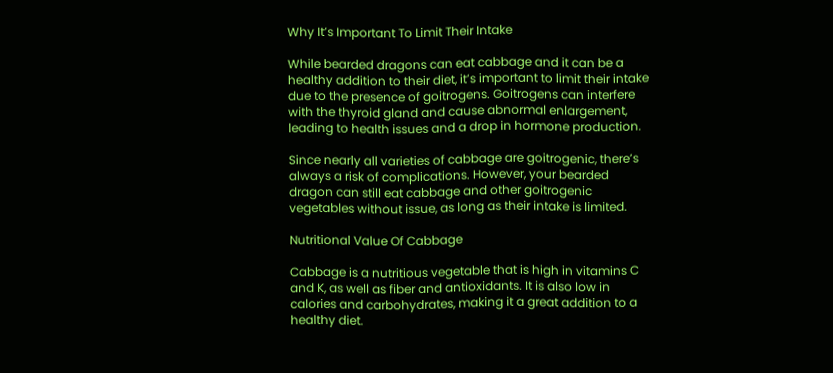Why It’s Important To Limit Their Intake

While bearded dragons can eat cabbage and it can be a healthy addition to their diet, it’s important to limit their intake due to the presence of goitrogens. Goitrogens can interfere with the thyroid gland and cause abnormal enlargement, leading to health issues and a drop in hormone production.

Since nearly all varieties of cabbage are goitrogenic, there’s always a risk of complications. However, your bearded dragon can still eat cabbage and other goitrogenic vegetables without issue, as long as their intake is limited.

Nutritional Value Of Cabbage

Cabbage is a nutritious vegetable that is high in vitamins C and K, as well as fiber and antioxidants. It is also low in calories and carbohydrates, making it a great addition to a healthy diet.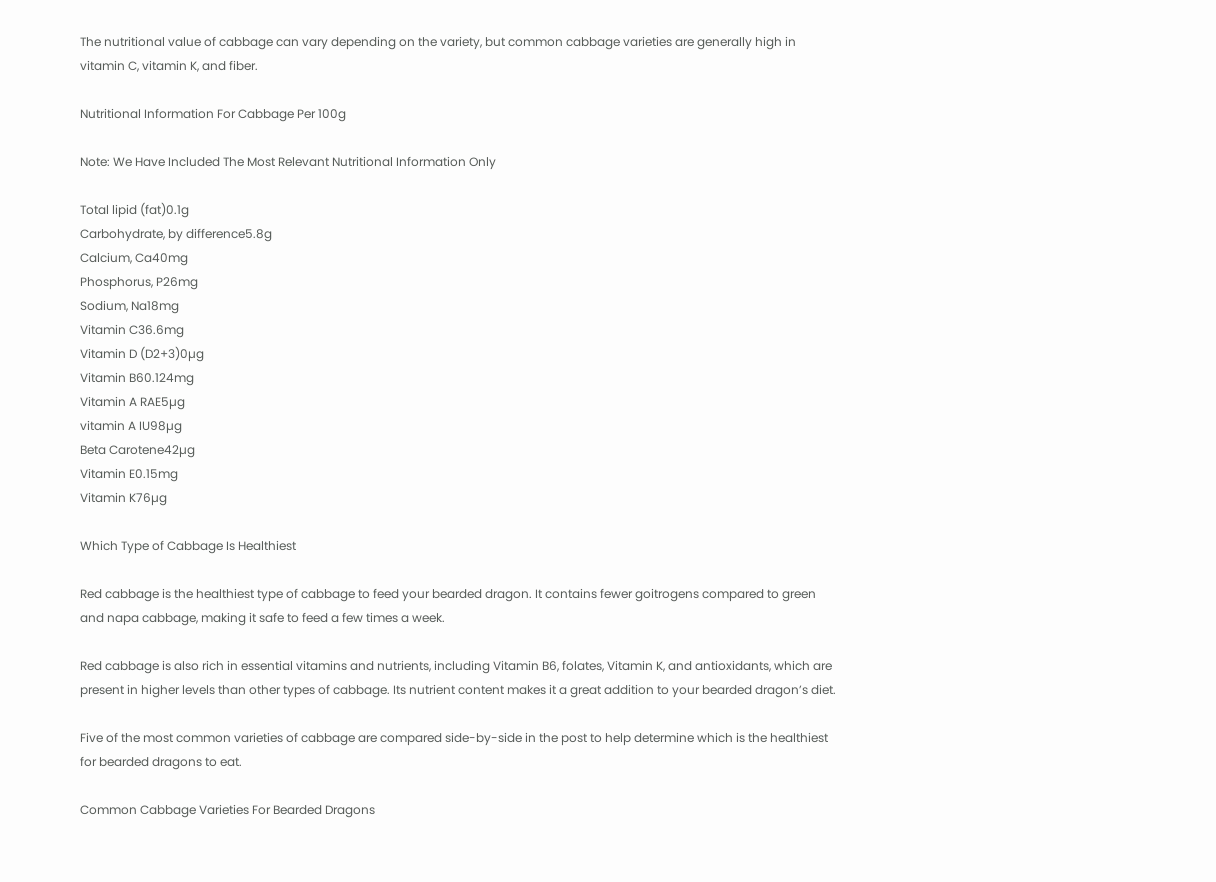The nutritional value of cabbage can vary depending on the variety, but common cabbage varieties are generally high in vitamin C, vitamin K, and fiber.

Nutritional Information For Cabbage Per 100g

Note: We Have Included The Most Relevant Nutritional Information Only

Total lipid (fat)0.1g
Carbohydrate, by difference5.8g
Calcium, Ca40mg
Phosphorus, P26mg
Sodium, Na18mg
Vitamin C36.6mg
Vitamin D (D2+3)0µg
Vitamin B60.124mg
Vitamin A RAE5µg
vitamin A IU98µg
Beta Carotene42µg
Vitamin E0.15mg
Vitamin K76µg

Which Type of Cabbage Is Healthiest

Red cabbage is the healthiest type of cabbage to feed your bearded dragon. It contains fewer goitrogens compared to green and napa cabbage, making it safe to feed a few times a week.

Red cabbage is also rich in essential vitamins and nutrients, including Vitamin B6, folates, Vitamin K, and antioxidants, which are present in higher levels than other types of cabbage. Its nutrient content makes it a great addition to your bearded dragon’s diet.

Five of the most common varieties of cabbage are compared side-by-side in the post to help determine which is the healthiest for bearded dragons to eat.

Common Cabbage Varieties For Bearded Dragons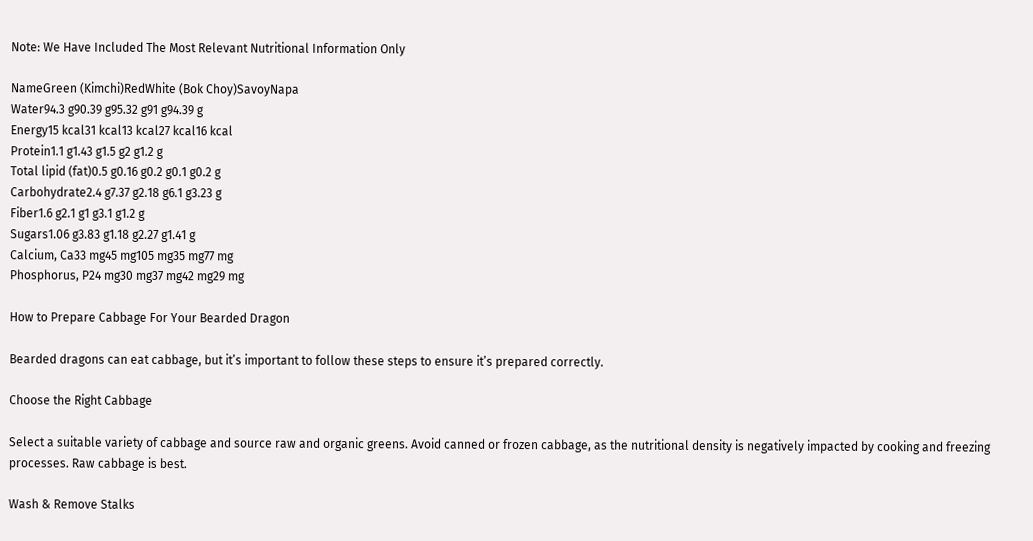Note: We Have Included The Most Relevant Nutritional Information Only

NameGreen (Kimchi)RedWhite (Bok Choy)SavoyNapa
Water94.3 g90.39 g95.32 g91 g94.39 g
Energy15 kcal31 kcal13 kcal27 kcal16 kcal
Protein1.1 g1.43 g1.5 g2 g1.2 g
Total lipid (fat)0.5 g0.16 g0.2 g0.1 g0.2 g
Carbohydrate2.4 g7.37 g2.18 g6.1 g3.23 g
Fiber1.6 g2.1 g1 g3.1 g1.2 g
Sugars1.06 g3.83 g1.18 g2.27 g1.41 g
Calcium, Ca33 mg45 mg105 mg35 mg77 mg
Phosphorus, P24 mg30 mg37 mg42 mg29 mg

How to Prepare Cabbage For Your Bearded Dragon

Bearded dragons can eat cabbage, but it’s important to follow these steps to ensure it’s prepared correctly.

Choose the Right Cabbage

Select a suitable variety of cabbage and source raw and organic greens. Avoid canned or frozen cabbage, as the nutritional density is negatively impacted by cooking and freezing processes. Raw cabbage is best.

Wash & Remove Stalks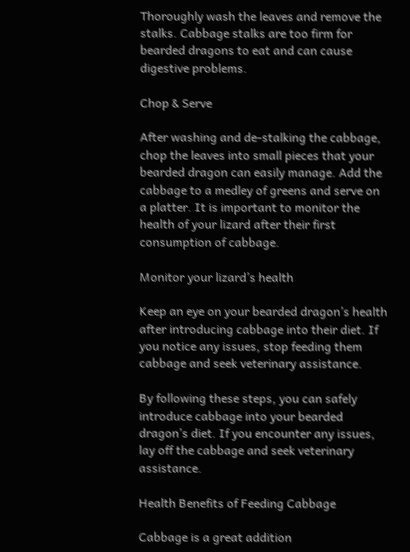Thoroughly wash the leaves and remove the stalks. Cabbage stalks are too firm for bearded dragons to eat and can cause digestive problems.

Chop & Serve

After washing and de-stalking the cabbage, chop the leaves into small pieces that your bearded dragon can easily manage. Add the cabbage to a medley of greens and serve on a platter. It is important to monitor the health of your lizard after their first consumption of cabbage.

Monitor your lizard’s health

Keep an eye on your bearded dragon’s health after introducing cabbage into their diet. If you notice any issues, stop feeding them cabbage and seek veterinary assistance.

By following these steps, you can safely introduce cabbage into your bearded dragon’s diet. If you encounter any issues, lay off the cabbage and seek veterinary assistance.

Health Benefits of Feeding Cabbage

Cabbage is a great addition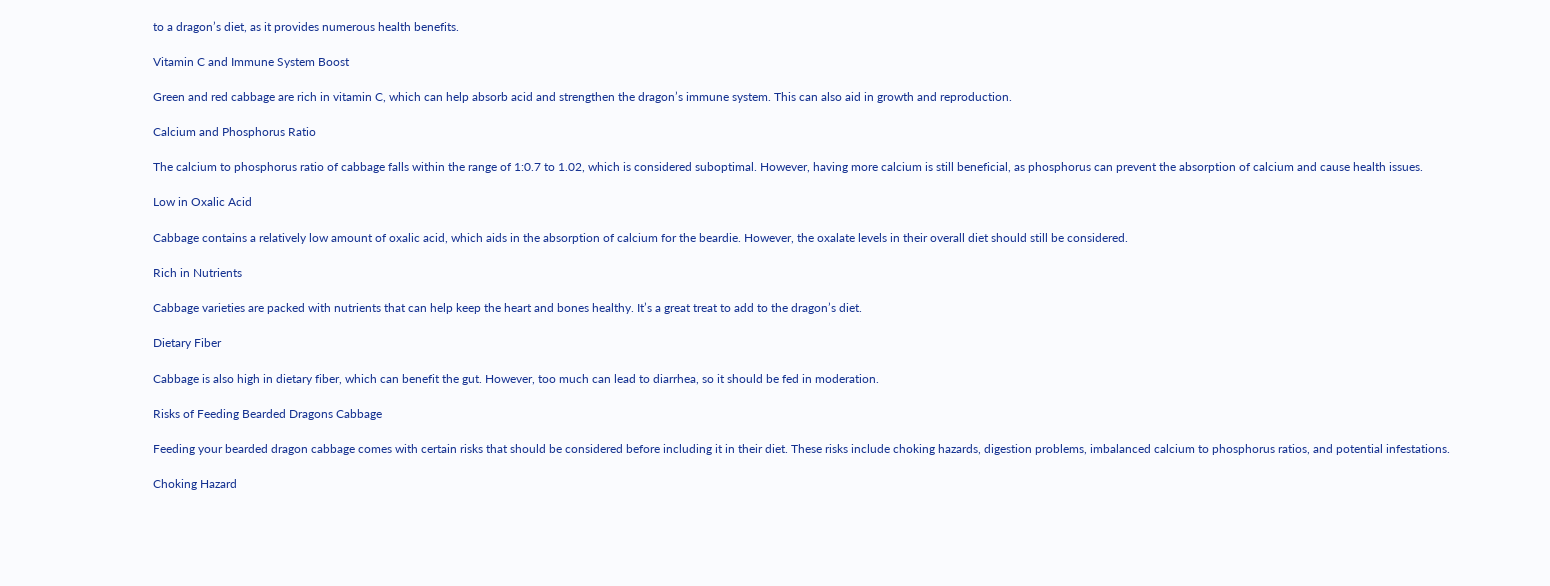to a dragon’s diet, as it provides numerous health benefits.

Vitamin C and Immune System Boost

Green and red cabbage are rich in vitamin C, which can help absorb acid and strengthen the dragon’s immune system. This can also aid in growth and reproduction.

Calcium and Phosphorus Ratio

The calcium to phosphorus ratio of cabbage falls within the range of 1:0.7 to 1.02, which is considered suboptimal. However, having more calcium is still beneficial, as phosphorus can prevent the absorption of calcium and cause health issues.

Low in Oxalic Acid

Cabbage contains a relatively low amount of oxalic acid, which aids in the absorption of calcium for the beardie. However, the oxalate levels in their overall diet should still be considered.

Rich in Nutrients

Cabbage varieties are packed with nutrients that can help keep the heart and bones healthy. It’s a great treat to add to the dragon’s diet.

Dietary Fiber

Cabbage is also high in dietary fiber, which can benefit the gut. However, too much can lead to diarrhea, so it should be fed in moderation.

Risks of Feeding Bearded Dragons Cabbage

Feeding your bearded dragon cabbage comes with certain risks that should be considered before including it in their diet. These risks include choking hazards, digestion problems, imbalanced calcium to phosphorus ratios, and potential infestations.

Choking Hazard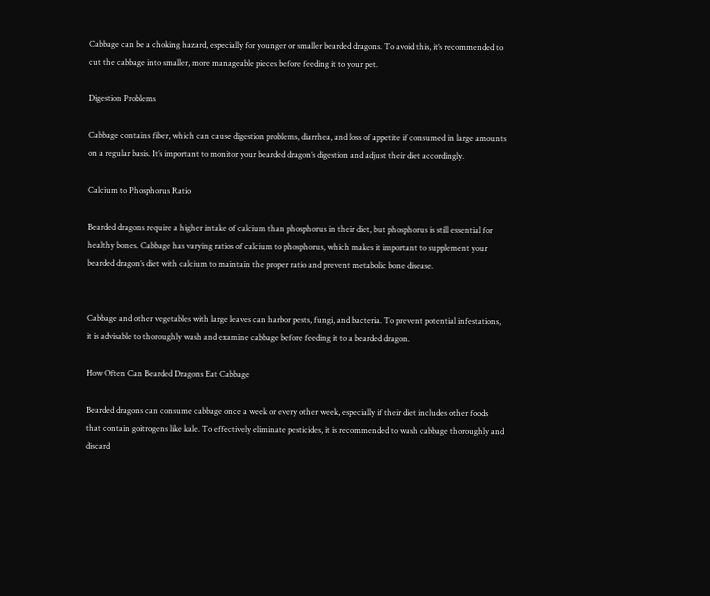Cabbage can be a choking hazard, especially for younger or smaller bearded dragons. To avoid this, it’s recommended to cut the cabbage into smaller, more manageable pieces before feeding it to your pet.

Digestion Problems

Cabbage contains fiber, which can cause digestion problems, diarrhea, and loss of appetite if consumed in large amounts on a regular basis. It’s important to monitor your bearded dragon’s digestion and adjust their diet accordingly.

Calcium to Phosphorus Ratio

Bearded dragons require a higher intake of calcium than phosphorus in their diet, but phosphorus is still essential for healthy bones. Cabbage has varying ratios of calcium to phosphorus, which makes it important to supplement your bearded dragon’s diet with calcium to maintain the proper ratio and prevent metabolic bone disease.


Cabbage and other vegetables with large leaves can harbor pests, fungi, and bacteria. To prevent potential infestations, it is advisable to thoroughly wash and examine cabbage before feeding it to a bearded dragon.

How Often Can Bearded Dragons Eat Cabbage

Bearded dragons can consume cabbage once a week or every other week, especially if their diet includes other foods that contain goitrogens like kale. To effectively eliminate pesticides, it is recommended to wash cabbage thoroughly and discard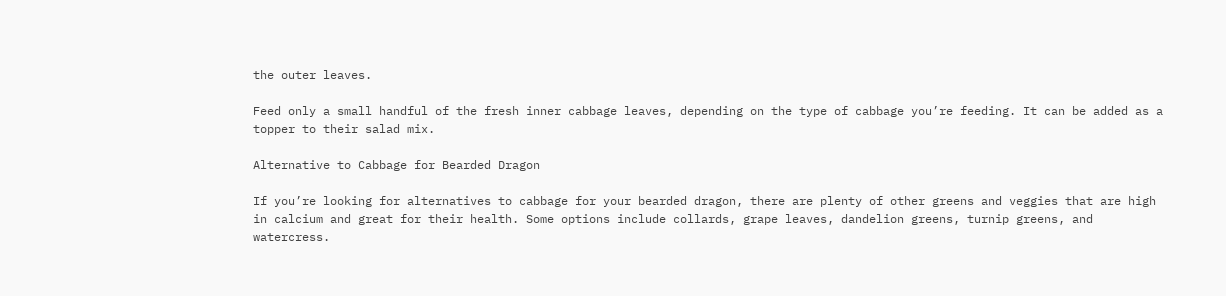the outer leaves.

Feed only a small handful of the fresh inner cabbage leaves, depending on the type of cabbage you’re feeding. It can be added as a topper to their salad mix.

Alternative to Cabbage for Bearded Dragon

If you’re looking for alternatives to cabbage for your bearded dragon, there are plenty of other greens and veggies that are high in calcium and great for their health. Some options include collards, grape leaves, dandelion greens, turnip greens, and watercress.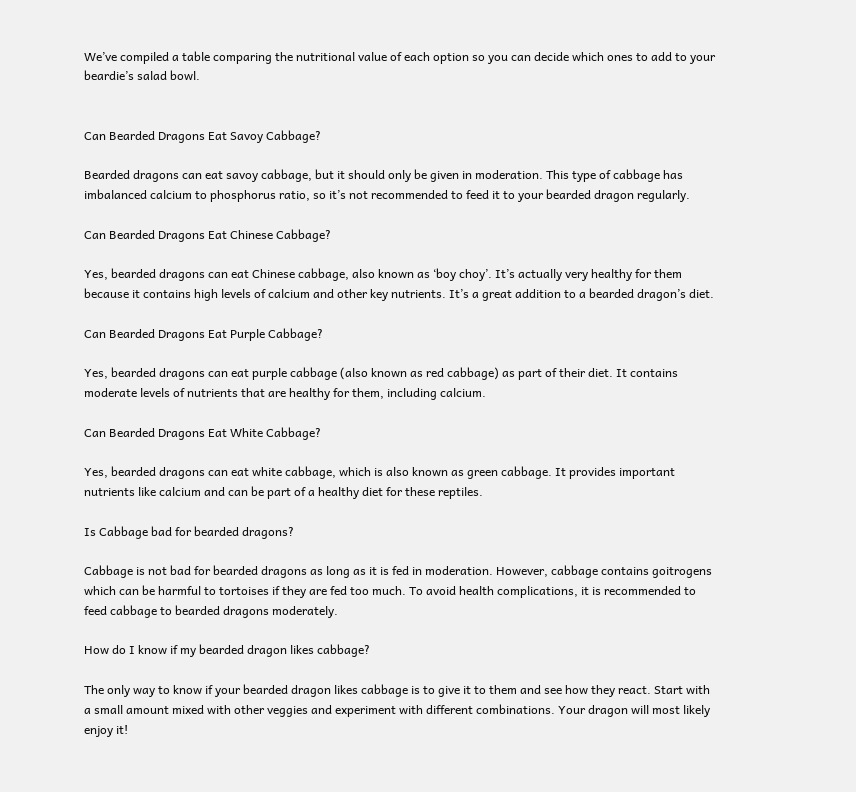We’ve compiled a table comparing the nutritional value of each option so you can decide which ones to add to your beardie’s salad bowl.


Can Bearded Dragons Eat Savoy Cabbage?

Bearded dragons can eat savoy cabbage, but it should only be given in moderation. This type of cabbage has imbalanced calcium to phosphorus ratio, so it’s not recommended to feed it to your bearded dragon regularly.

Can Bearded Dragons Eat Chinese Cabbage?

Yes, bearded dragons can eat Chinese cabbage, also known as ‘boy choy’. It’s actually very healthy for them because it contains high levels of calcium and other key nutrients. It’s a great addition to a bearded dragon’s diet.

Can Bearded Dragons Eat Purple Cabbage?

Yes, bearded dragons can eat purple cabbage (also known as red cabbage) as part of their diet. It contains moderate levels of nutrients that are healthy for them, including calcium.

Can Bearded Dragons Eat White Cabbage?

Yes, bearded dragons can eat white cabbage, which is also known as green cabbage. It provides important nutrients like calcium and can be part of a healthy diet for these reptiles.

Is Cabbage bad for bearded dragons?

Cabbage is not bad for bearded dragons as long as it is fed in moderation. However, cabbage contains goitrogens which can be harmful to tortoises if they are fed too much. To avoid health complications, it is recommended to feed cabbage to bearded dragons moderately.

How do I know if my bearded dragon likes cabbage?

The only way to know if your bearded dragon likes cabbage is to give it to them and see how they react. Start with a small amount mixed with other veggies and experiment with different combinations. Your dragon will most likely enjoy it!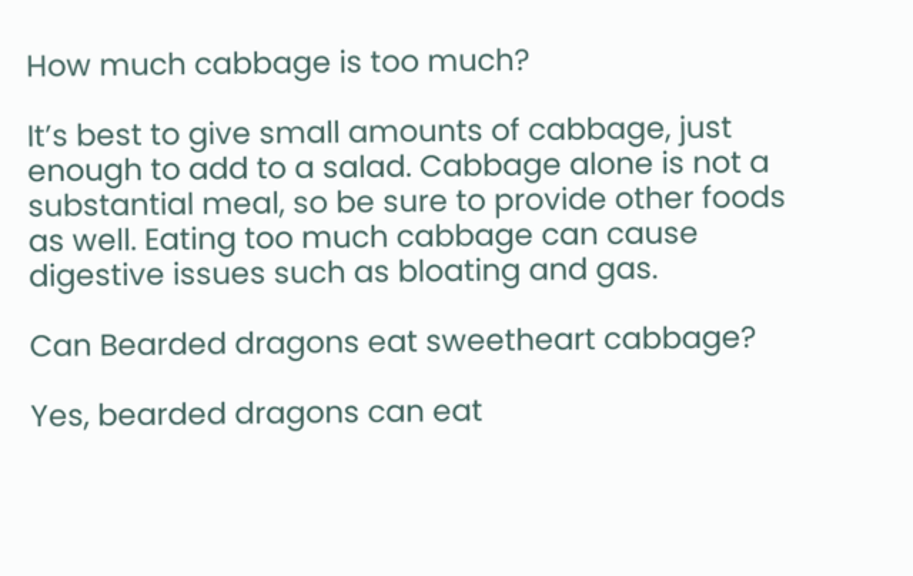How much cabbage is too much?

It’s best to give small amounts of cabbage, just enough to add to a salad. Cabbage alone is not a substantial meal, so be sure to provide other foods as well. Eating too much cabbage can cause digestive issues such as bloating and gas.

Can Bearded dragons eat sweetheart cabbage?

Yes, bearded dragons can eat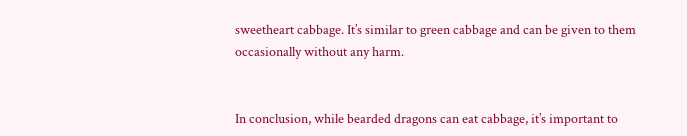sweetheart cabbage. It’s similar to green cabbage and can be given to them occasionally without any harm.


In conclusion, while bearded dragons can eat cabbage, it’s important to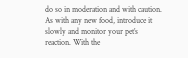do so in moderation and with caution. As with any new food, introduce it slowly and monitor your pet’s reaction. With the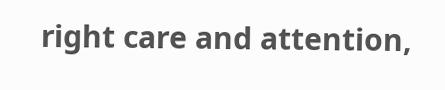right care and attention,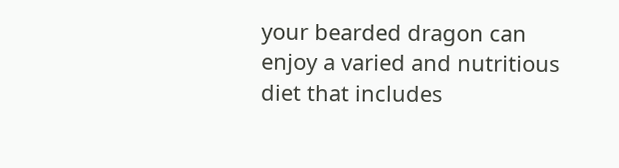your bearded dragon can enjoy a varied and nutritious diet that includes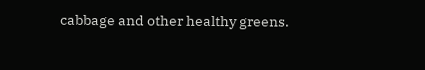cabbage and other healthy greens.